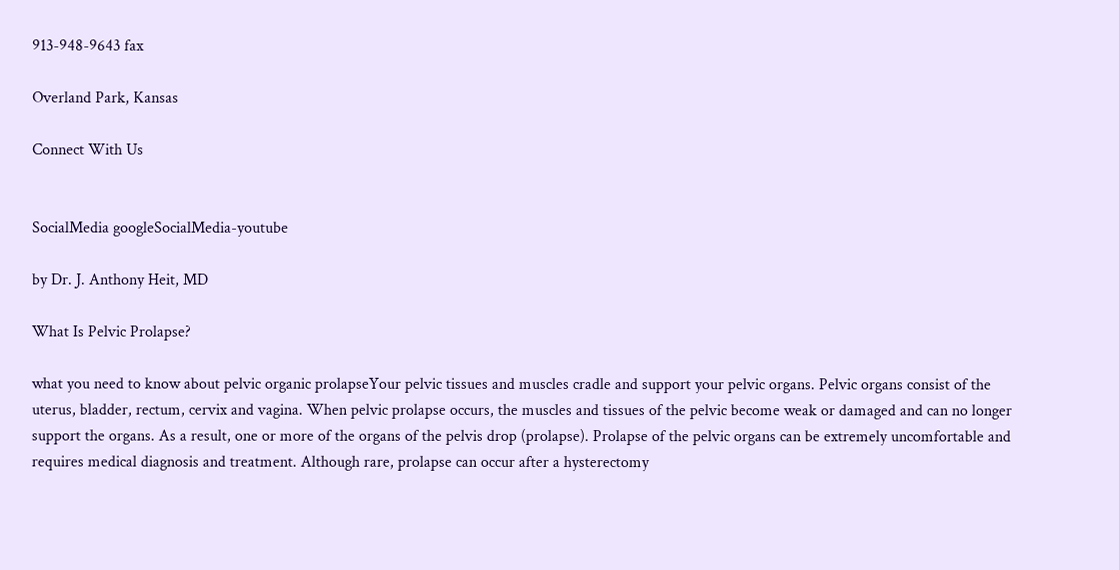913-948-9643 fax

Overland Park, Kansas

Connect With Us


SocialMedia googleSocialMedia-youtube

by Dr. J. Anthony Heit, MD

What Is Pelvic Prolapse?

what you need to know about pelvic organic prolapseYour pelvic tissues and muscles cradle and support your pelvic organs. Pelvic organs consist of the uterus, bladder, rectum, cervix and vagina. When pelvic prolapse occurs, the muscles and tissues of the pelvic become weak or damaged and can no longer support the organs. As a result, one or more of the organs of the pelvis drop (prolapse). Prolapse of the pelvic organs can be extremely uncomfortable and requires medical diagnosis and treatment. Although rare, prolapse can occur after a hysterectomy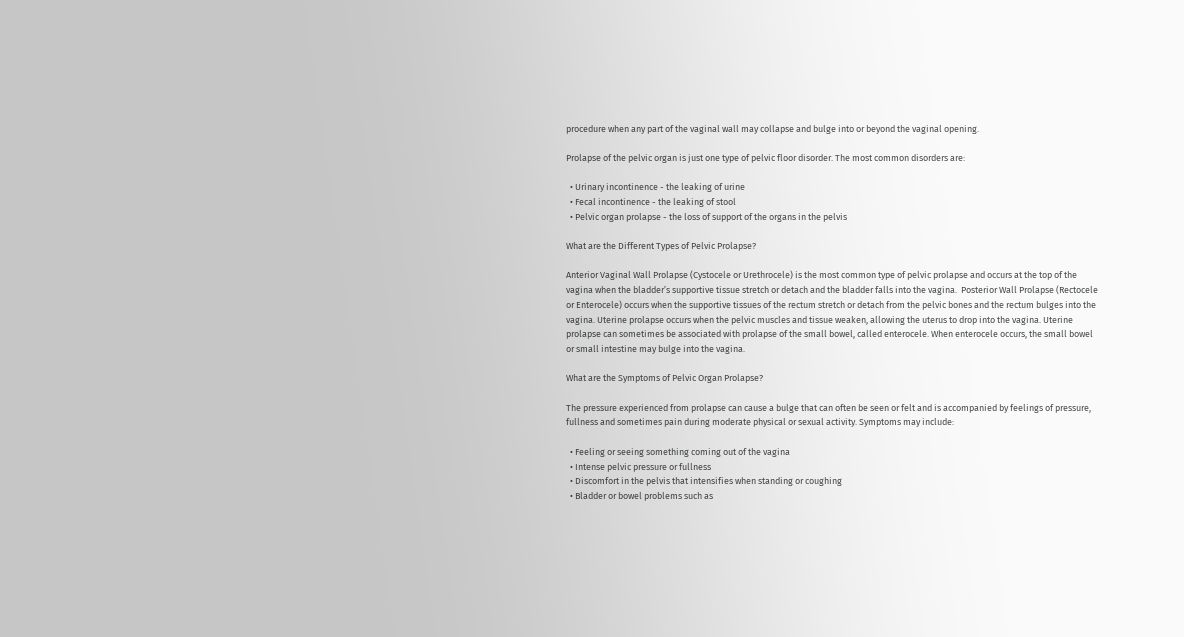procedure when any part of the vaginal wall may collapse and bulge into or beyond the vaginal opening.

Prolapse of the pelvic organ is just one type of pelvic floor disorder. The most common disorders are:

  • Urinary incontinence - the leaking of urine
  • Fecal incontinence - the leaking of stool
  • Pelvic organ prolapse - the loss of support of the organs in the pelvis

What are the Different Types of Pelvic Prolapse?

Anterior Vaginal Wall Prolapse (Cystocele or Urethrocele) is the most common type of pelvic prolapse and occurs at the top of the vagina when the bladder’s supportive tissue stretch or detach and the bladder falls into the vagina.  Posterior Wall Prolapse (Rectocele or Enterocele) occurs when the supportive tissues of the rectum stretch or detach from the pelvic bones and the rectum bulges into the vagina. Uterine prolapse occurs when the pelvic muscles and tissue weaken, allowing the uterus to drop into the vagina. Uterine prolapse can sometimes be associated with prolapse of the small bowel, called enterocele. When enterocele occurs, the small bowel or small intestine may bulge into the vagina.

What are the Symptoms of Pelvic Organ Prolapse?

The pressure experienced from prolapse can cause a bulge that can often be seen or felt and is accompanied by feelings of pressure, fullness and sometimes pain during moderate physical or sexual activity. Symptoms may include:

  • Feeling or seeing something coming out of the vagina
  • Intense pelvic pressure or fullness
  • Discomfort in the pelvis that intensifies when standing or coughing
  • Bladder or bowel problems such as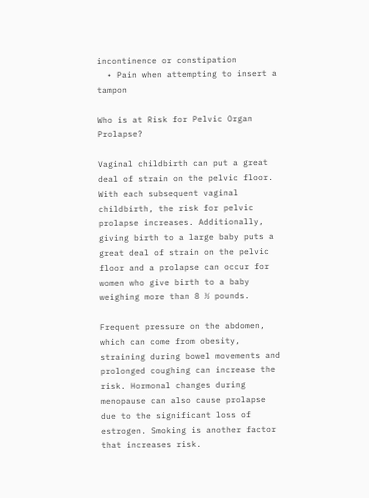incontinence or constipation
  • Pain when attempting to insert a tampon

Who is at Risk for Pelvic Organ Prolapse?

Vaginal childbirth can put a great deal of strain on the pelvic floor. With each subsequent vaginal childbirth, the risk for pelvic prolapse increases. Additionally, giving birth to a large baby puts a great deal of strain on the pelvic floor and a prolapse can occur for women who give birth to a baby weighing more than 8 ½ pounds.

Frequent pressure on the abdomen, which can come from obesity, straining during bowel movements and prolonged coughing can increase the risk. Hormonal changes during menopause can also cause prolapse due to the significant loss of estrogen. Smoking is another factor that increases risk.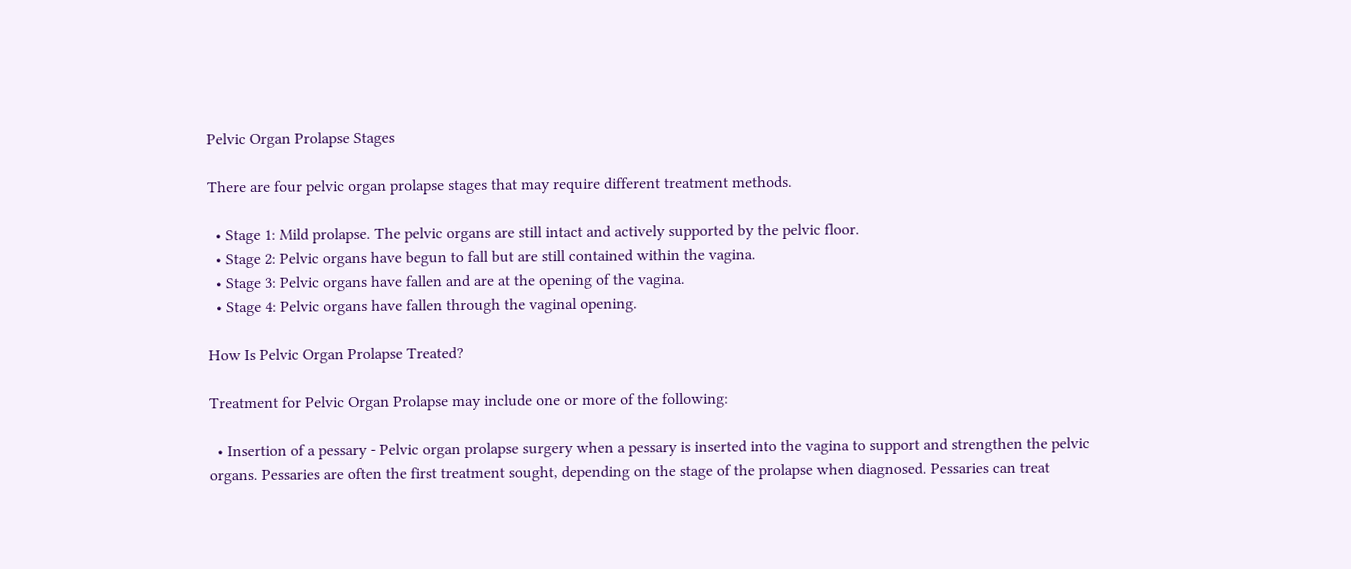Pelvic Organ Prolapse Stages

There are four pelvic organ prolapse stages that may require different treatment methods.

  • Stage 1: Mild prolapse. The pelvic organs are still intact and actively supported by the pelvic floor.
  • Stage 2: Pelvic organs have begun to fall but are still contained within the vagina.
  • Stage 3: Pelvic organs have fallen and are at the opening of the vagina.
  • Stage 4: Pelvic organs have fallen through the vaginal opening.

How Is Pelvic Organ Prolapse Treated?

Treatment for Pelvic Organ Prolapse may include one or more of the following:

  • Insertion of a pessary - Pelvic organ prolapse surgery when a pessary is inserted into the vagina to support and strengthen the pelvic organs. Pessaries are often the first treatment sought, depending on the stage of the prolapse when diagnosed. Pessaries can treat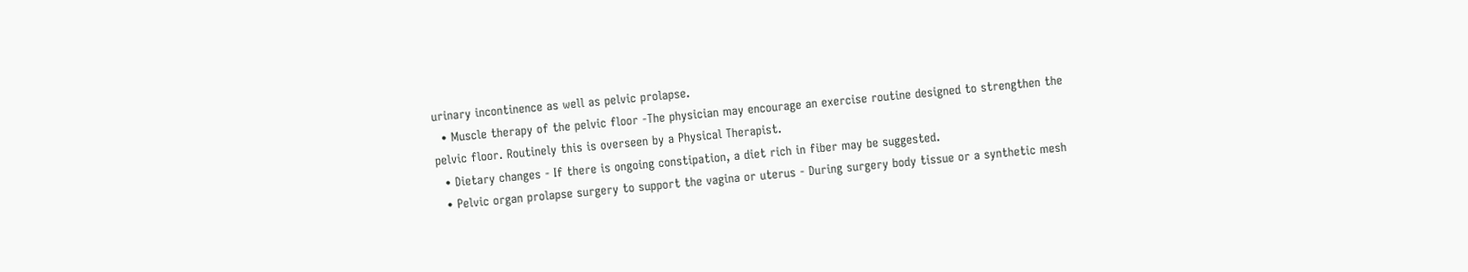urinary incontinence as well as pelvic prolapse.
  • Muscle therapy of the pelvic floor -The physician may encourage an exercise routine designed to strengthen the pelvic floor. Routinely this is overseen by a Physical Therapist.
  • Dietary changes - If there is ongoing constipation, a diet rich in fiber may be suggested.
  • Pelvic organ prolapse surgery to support the vagina or uterus - During surgery body tissue or a synthetic mesh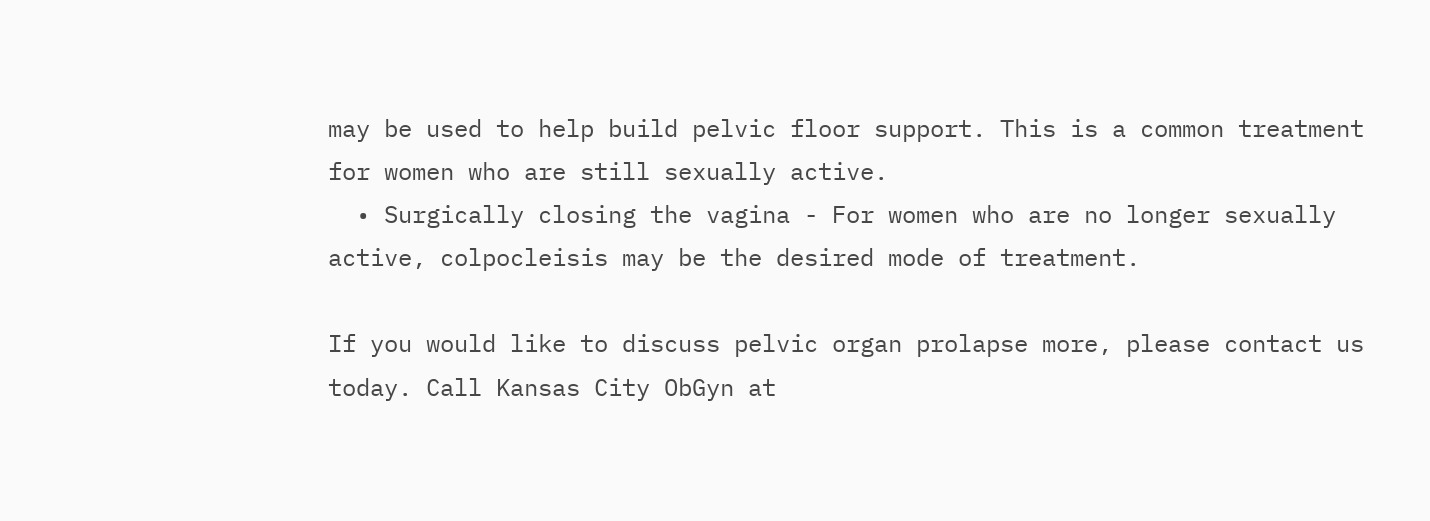may be used to help build pelvic floor support. This is a common treatment for women who are still sexually active.
  • Surgically closing the vagina - For women who are no longer sexually active, colpocleisis may be the desired mode of treatment.

If you would like to discuss pelvic organ prolapse more, please contact us today. Call Kansas City ObGyn at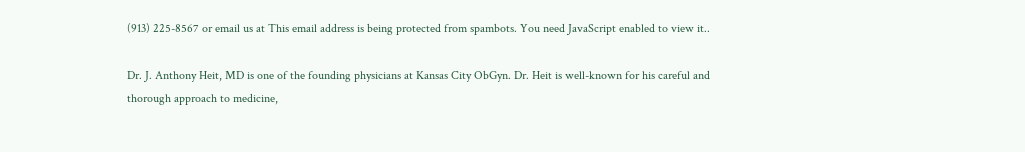(913) 225-8567 or email us at This email address is being protected from spambots. You need JavaScript enabled to view it..

Dr. J. Anthony Heit, MD is one of the founding physicians at Kansas City ObGyn. Dr. Heit is well-known for his careful and thorough approach to medicine,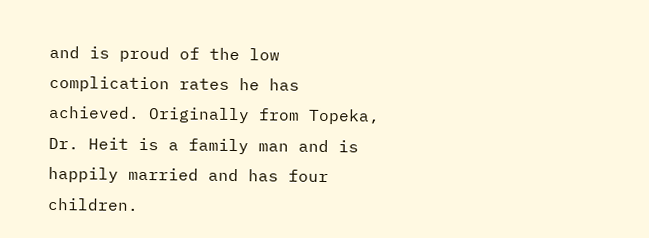and is proud of the low complication rates he has achieved. Originally from Topeka, Dr. Heit is a family man and is happily married and has four children.